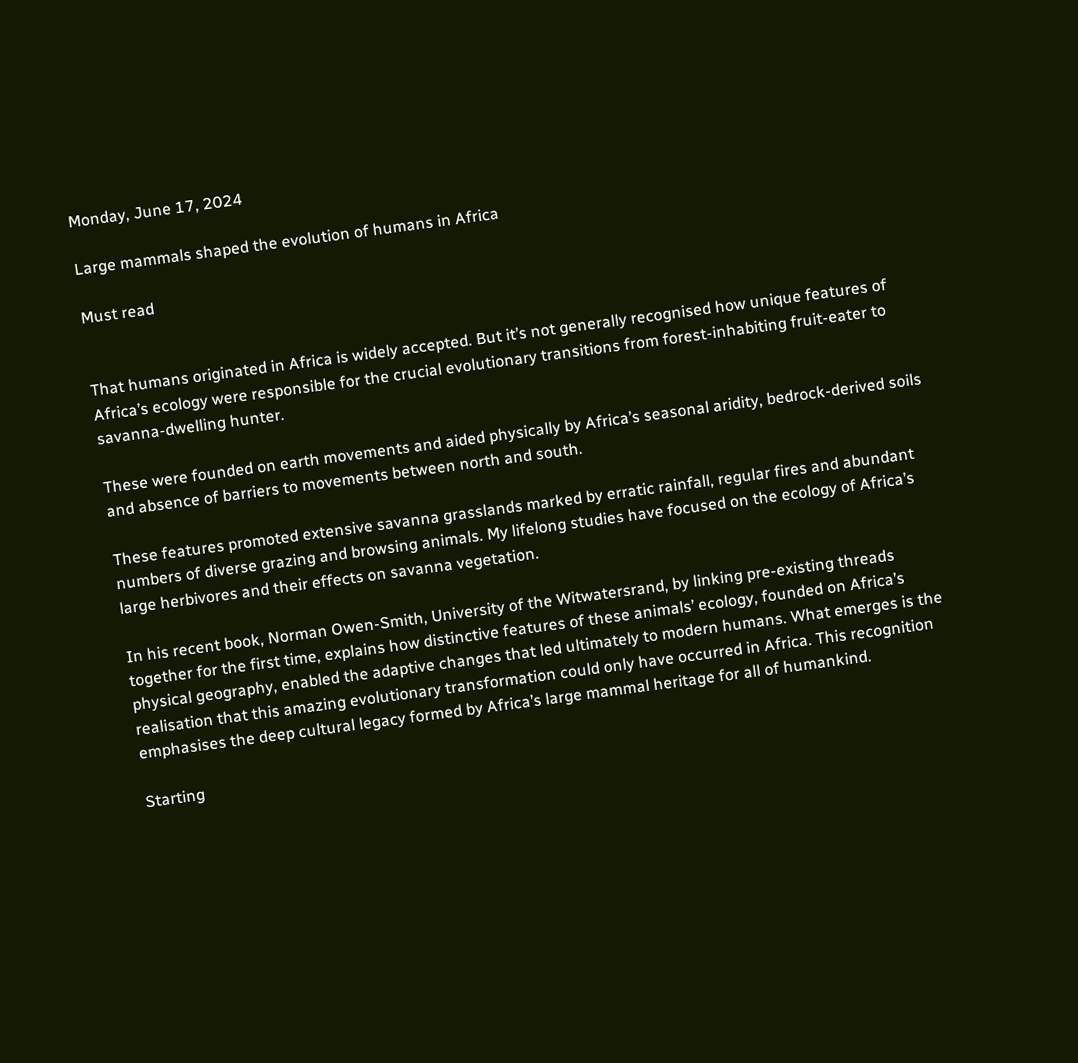Monday, June 17, 2024

Large mammals shaped the evolution of humans in Africa

Must read


That humans originated in Africa is widely accepted. But it’s not generally recognised how unique features of Africa’s ecology were responsible for the crucial evolutionary transitions from forest-inhabiting fruit-eater to savanna-dwelling hunter.

These were founded on earth movements and aided physically by Africa’s seasonal aridity, bedrock-derived soils and absence of barriers to movements between north and south.

These features promoted extensive savanna grasslands marked by erratic rainfall, regular fires and abundant numbers of diverse grazing and browsing animals. My lifelong studies have focused on the ecology of Africa’s large herbivores and their effects on savanna vegetation.

In his recent book, Norman Owen-Smith, University of the Witwatersrand, by linking pre-existing threads together for the first time, explains how distinctive features of these animals’ ecology, founded on Africa’s physical geography, enabled the adaptive changes that led ultimately to modern humans. What emerges is the realisation that this amazing evolutionary transformation could only have occurred in Africa. This recognition emphasises the deep cultural legacy formed by Africa’s large mammal heritage for all of humankind.

Starting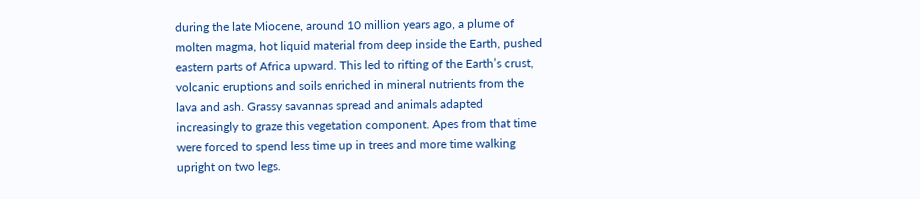during the late Miocene, around 10 million years ago, a plume of molten magma, hot liquid material from deep inside the Earth, pushed eastern parts of Africa upward. This led to rifting of the Earth’s crust, volcanic eruptions and soils enriched in mineral nutrients from the lava and ash. Grassy savannas spread and animals adapted increasingly to graze this vegetation component. Apes from that time were forced to spend less time up in trees and more time walking upright on two legs.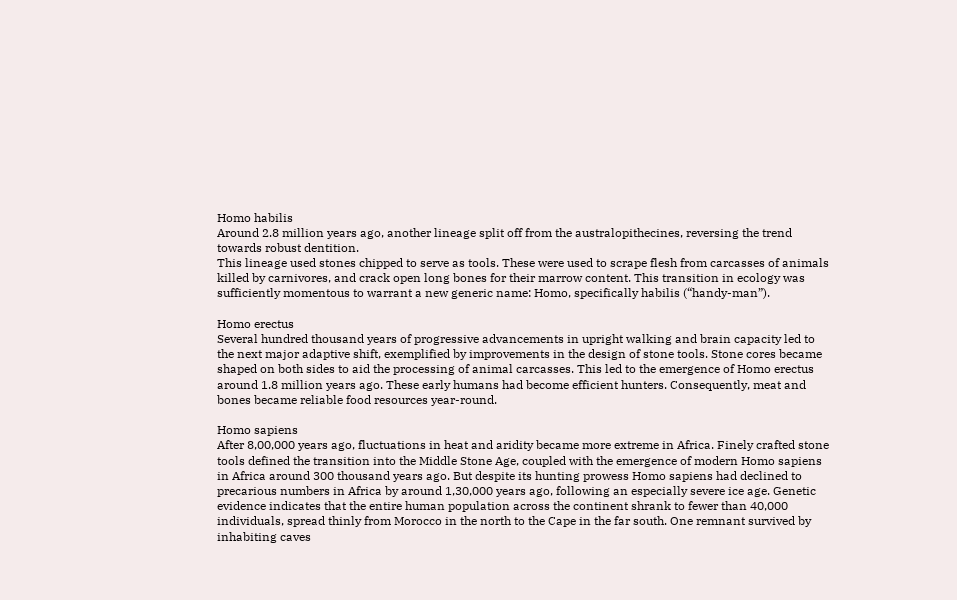Homo habilis
Around 2.8 million years ago, another lineage split off from the australopithecines, reversing the trend towards robust dentition.
This lineage used stones chipped to serve as tools. These were used to scrape flesh from carcasses of animals killed by carnivores, and crack open long bones for their marrow content. This transition in ecology was sufficiently momentous to warrant a new generic name: Homo, specifically habilis (“handy-man”).

Homo erectus
Several hundred thousand years of progressive advancements in upright walking and brain capacity led to the next major adaptive shift, exemplified by improvements in the design of stone tools. Stone cores became shaped on both sides to aid the processing of animal carcasses. This led to the emergence of Homo erectus around 1.8 million years ago. These early humans had become efficient hunters. Consequently, meat and bones became reliable food resources year-round.

Homo sapiens
After 8,00,000 years ago, fluctuations in heat and aridity became more extreme in Africa. Finely crafted stone tools defined the transition into the Middle Stone Age, coupled with the emergence of modern Homo sapiens in Africa around 300 thousand years ago. But despite its hunting prowess Homo sapiens had declined to precarious numbers in Africa by around 1,30,000 years ago, following an especially severe ice age. Genetic evidence indicates that the entire human population across the continent shrank to fewer than 40,000 individuals, spread thinly from Morocco in the north to the Cape in the far south. One remnant survived by inhabiting caves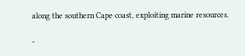along the southern Cape coast, exploiting marine resources.

-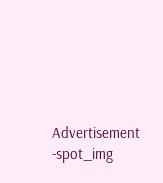Advertisement -spot_img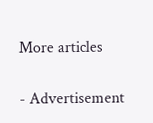More articles

- Advertisement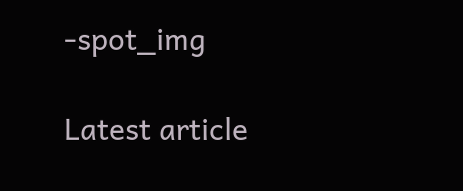-spot_img

Latest article